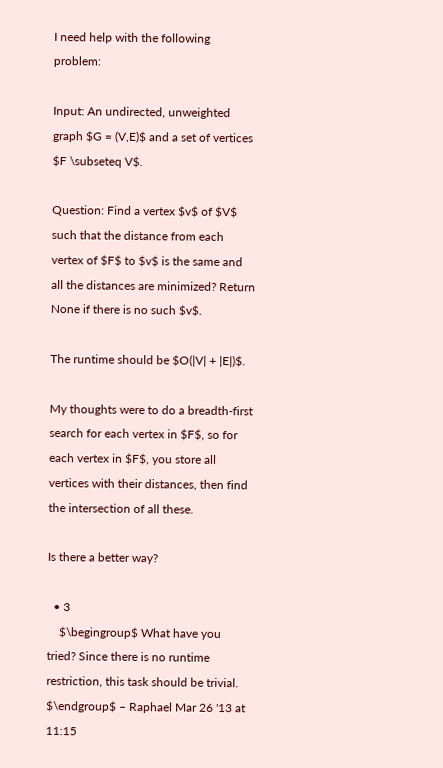I need help with the following problem:

Input: An undirected, unweighted graph $G = (V,E)$ and a set of vertices $F \subseteq V$.

Question: Find a vertex $v$ of $V$ such that the distance from each vertex of $F$ to $v$ is the same and all the distances are minimized? Return None if there is no such $v$.

The runtime should be $O(|V| + |E|)$.

My thoughts were to do a breadth-first search for each vertex in $F$, so for each vertex in $F$, you store all vertices with their distances, then find the intersection of all these.

Is there a better way?

  • 3
    $\begingroup$ What have you tried? Since there is no runtime restriction, this task should be trivial. $\endgroup$ – Raphael Mar 26 '13 at 11:15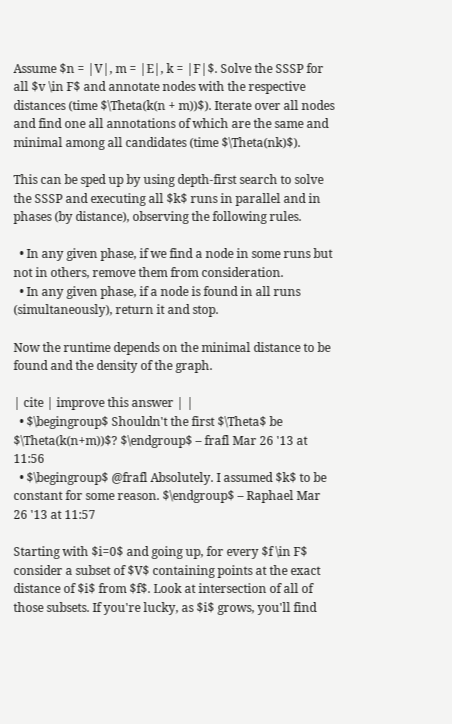Assume $n = |V|, m = |E|, k = |F|$. Solve the SSSP for all $v \in F$ and annotate nodes with the respective distances (time $\Theta(k(n + m))$). Iterate over all nodes and find one all annotations of which are the same and minimal among all candidates (time $\Theta(nk)$).

This can be sped up by using depth-first search to solve the SSSP and executing all $k$ runs in parallel and in phases (by distance), observing the following rules.

  • In any given phase, if we find a node in some runs but not in others, remove them from consideration.
  • In any given phase, if a node is found in all runs (simultaneously), return it and stop.

Now the runtime depends on the minimal distance to be found and the density of the graph.

| cite | improve this answer | |
  • $\begingroup$ Shouldn't the first $\Theta$ be $\Theta(k(n+m))$? $\endgroup$ – frafl Mar 26 '13 at 11:56
  • $\begingroup$ @frafl Absolutely. I assumed $k$ to be constant for some reason. $\endgroup$ – Raphael Mar 26 '13 at 11:57

Starting with $i=0$ and going up, for every $f \in F$ consider a subset of $V$ containing points at the exact distance of $i$ from $f$. Look at intersection of all of those subsets. If you're lucky, as $i$ grows, you'll find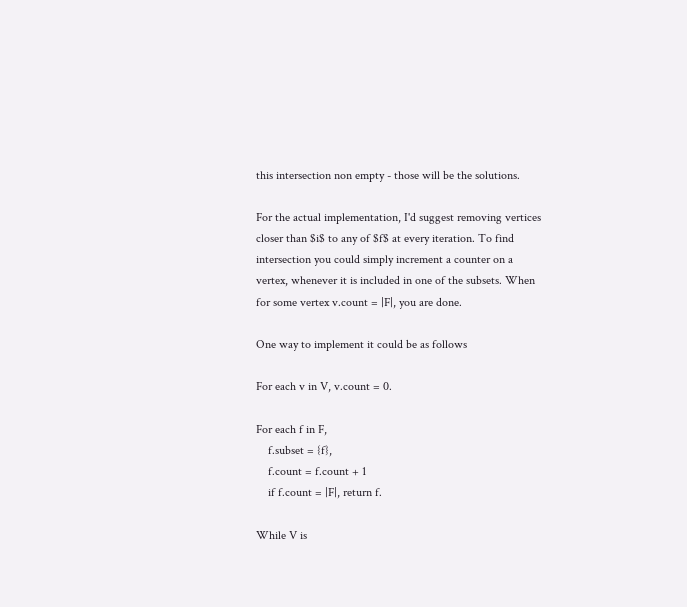this intersection non empty - those will be the solutions.

For the actual implementation, I'd suggest removing vertices closer than $i$ to any of $f$ at every iteration. To find intersection you could simply increment a counter on a vertex, whenever it is included in one of the subsets. When for some vertex v.count = |F|, you are done.

One way to implement it could be as follows

For each v in V, v.count = 0.

For each f in F,
    f.subset = {f},
    f.count = f.count + 1
    if f.count = |F|, return f.

While V is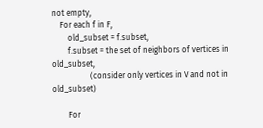not empty,
    For each f in F,
        old_subset = f.subset,
        f.subset = the set of neighbors of vertices in old_subset,
                   (consider only vertices in V and not in old_subset)

        For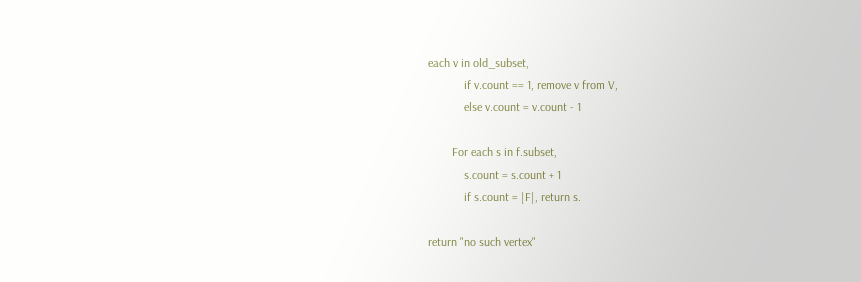each v in old_subset,
            if v.count == 1, remove v from V,
            else v.count = v.count - 1

        For each s in f.subset,
            s.count = s.count + 1
            if s.count = |F|, return s.

return "no such vertex"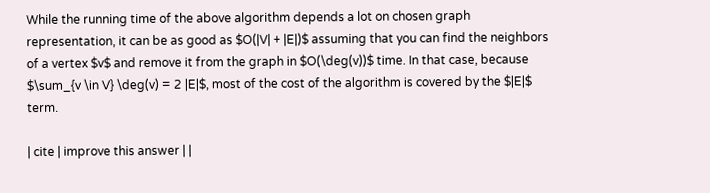While the running time of the above algorithm depends a lot on chosen graph representation, it can be as good as $O(|V| + |E|)$ assuming that you can find the neighbors of a vertex $v$ and remove it from the graph in $O(\deg(v))$ time. In that case, because $\sum_{v \in V} \deg(v) = 2 |E|$, most of the cost of the algorithm is covered by the $|E|$ term.

| cite | improve this answer | |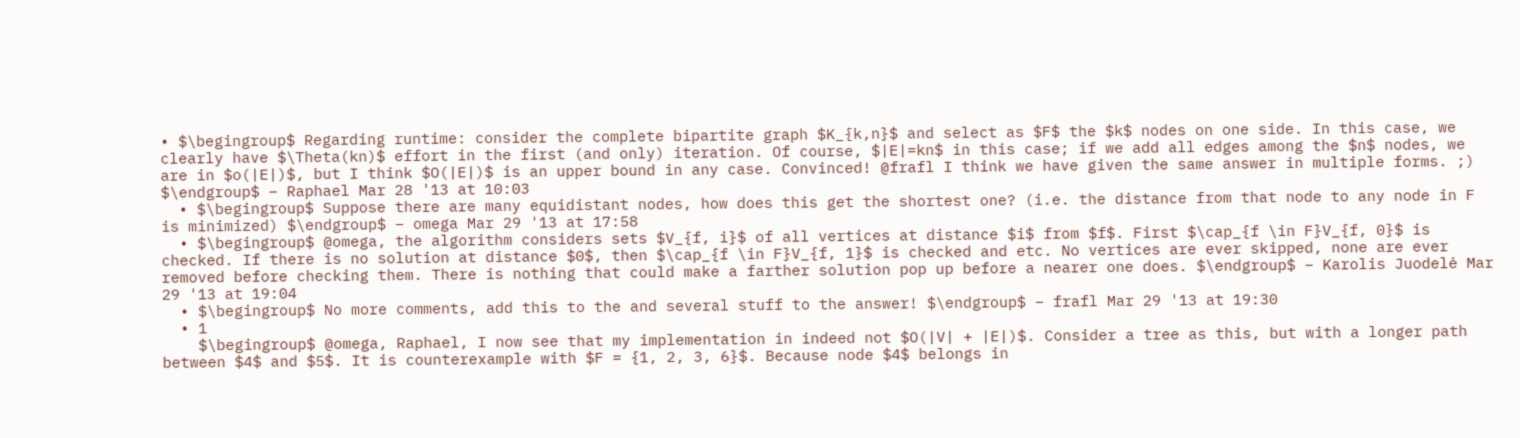• $\begingroup$ Regarding runtime: consider the complete bipartite graph $K_{k,n}$ and select as $F$ the $k$ nodes on one side. In this case, we clearly have $\Theta(kn)$ effort in the first (and only) iteration. Of course, $|E|=kn$ in this case; if we add all edges among the $n$ nodes, we are in $o(|E|)$, but I think $O(|E|)$ is an upper bound in any case. Convinced! @frafl I think we have given the same answer in multiple forms. ;) $\endgroup$ – Raphael Mar 28 '13 at 10:03
  • $\begingroup$ Suppose there are many equidistant nodes, how does this get the shortest one? (i.e. the distance from that node to any node in F is minimized) $\endgroup$ – omega Mar 29 '13 at 17:58
  • $\begingroup$ @omega, the algorithm considers sets $V_{f, i}$ of all vertices at distance $i$ from $f$. First $\cap_{f \in F}V_{f, 0}$ is checked. If there is no solution at distance $0$, then $\cap_{f \in F}V_{f, 1}$ is checked and etc. No vertices are ever skipped, none are ever removed before checking them. There is nothing that could make a farther solution pop up before a nearer one does. $\endgroup$ – Karolis Juodelė Mar 29 '13 at 19:04
  • $\begingroup$ No more comments, add this to the and several stuff to the answer! $\endgroup$ – frafl Mar 29 '13 at 19:30
  • 1
    $\begingroup$ @omega, Raphael, I now see that my implementation in indeed not $O(|V| + |E|)$. Consider a tree as this, but with a longer path between $4$ and $5$. It is counterexample with $F = {1, 2, 3, 6}$. Because node $4$ belongs in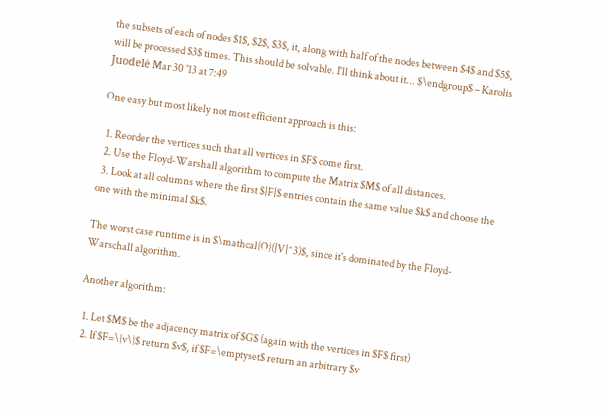the subsets of each of nodes $1$, $2$, $3$, it, along with half of the nodes between $4$ and $5$, will be processed $3$ times. This should be solvable. I'll think about it... $\endgroup$ – Karolis Juodelė Mar 30 '13 at 7:49

One easy but most likely not most efficient approach is this:

  1. Reorder the vertices such that all vertices in $F$ come first.
  2. Use the Floyd-Warshall algorithm to compute the Matrix $M$ of all distances.
  3. Look at all columns where the first $|F|$ entries contain the same value $k$ and choose the one with the minimal $k$.

The worst case runtime is in $\mathcal{O}(|V|^3)$, since it's dominated by the Floyd-Warschall algorithm.

Another algorithm:

  1. Let $M$ be the adjacency matrix of $G$ (again with the vertices in $F$ first)
  2. If $F=\{v\}$ return $v$, if $F=\emptyset$ return an arbitrary $v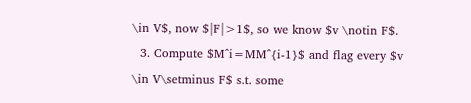\in V$, now $|F|>1$, so we know $v \notin F$.
  3. Compute $M^i=MM^{i-1}$ and flag every $v \in V\setminus F$ s.t. some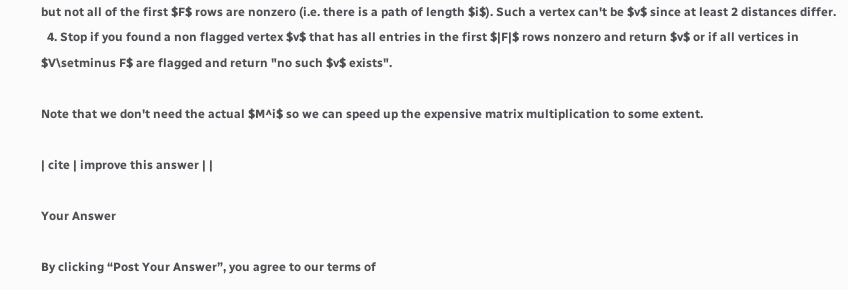but not all of the first $F$ rows are nonzero (i.e. there is a path of length $i$). Such a vertex can't be $v$ since at least 2 distances differ.
  4. Stop if you found a non flagged vertex $v$ that has all entries in the first $|F|$ rows nonzero and return $v$ or if all vertices in $V\setminus F$ are flagged and return "no such $v$ exists".

Note that we don't need the actual $M^i$ so we can speed up the expensive matrix multiplication to some extent.

| cite | improve this answer | |

Your Answer

By clicking “Post Your Answer”, you agree to our terms of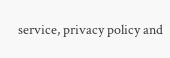service, privacy policy and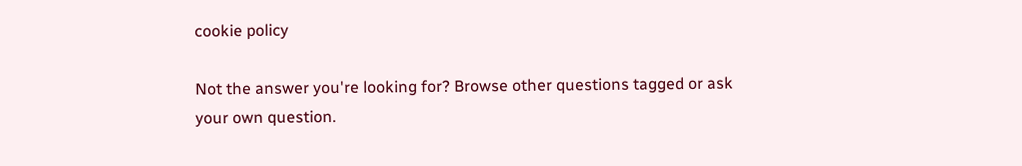cookie policy

Not the answer you're looking for? Browse other questions tagged or ask your own question.